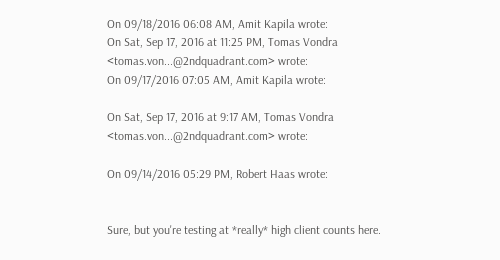On 09/18/2016 06:08 AM, Amit Kapila wrote:
On Sat, Sep 17, 2016 at 11:25 PM, Tomas Vondra
<tomas.von...@2ndquadrant.com> wrote:
On 09/17/2016 07:05 AM, Amit Kapila wrote:

On Sat, Sep 17, 2016 at 9:17 AM, Tomas Vondra
<tomas.von...@2ndquadrant.com> wrote:

On 09/14/2016 05:29 PM, Robert Haas wrote:


Sure, but you're testing at *really* high client counts here.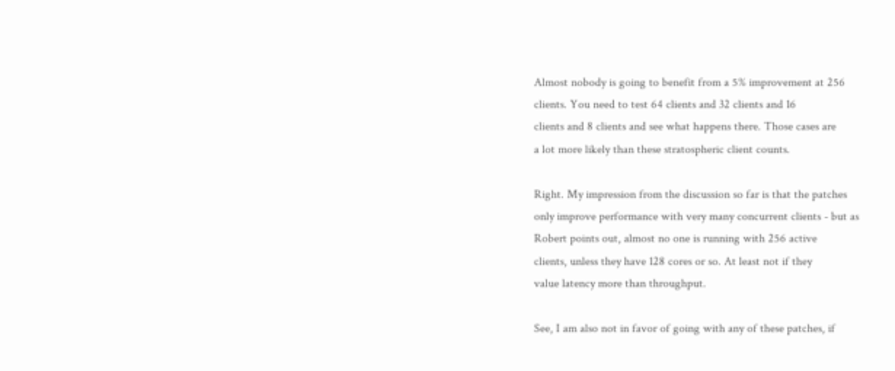Almost nobody is going to benefit from a 5% improvement at 256
clients. You need to test 64 clients and 32 clients and 16
clients and 8 clients and see what happens there. Those cases are
a lot more likely than these stratospheric client counts.

Right. My impression from the discussion so far is that the patches
only improve performance with very many concurrent clients - but as
Robert points out, almost no one is running with 256 active
clients, unless they have 128 cores or so. At least not if they
value latency more than throughput.

See, I am also not in favor of going with any of these patches, if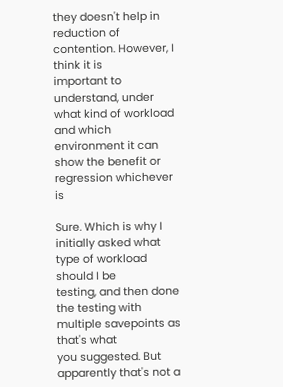they doesn't help in reduction of contention. However, I think it is
important to understand, under what kind of workload and which
environment it can show the benefit or regression whichever is

Sure. Which is why I initially asked what type of workload should I be
testing, and then done the testing with multiple savepoints as that's what
you suggested. But apparently that's not a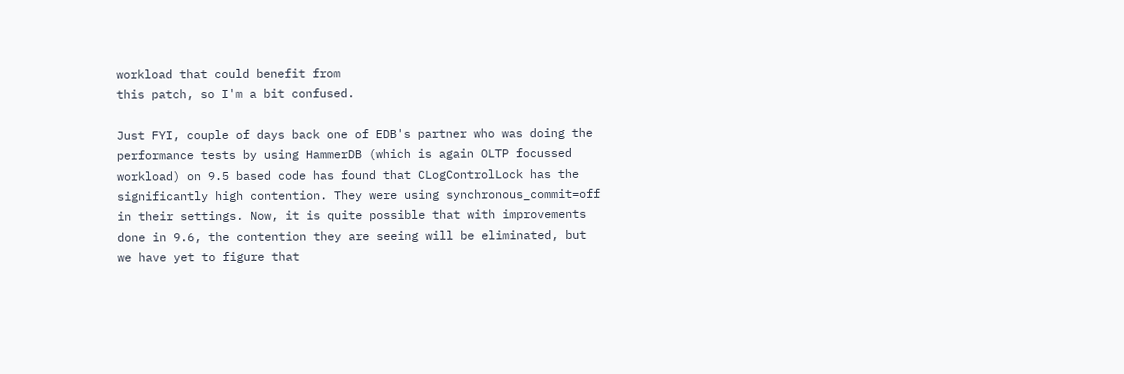workload that could benefit from
this patch, so I'm a bit confused.

Just FYI, couple of days back one of EDB's partner who was doing the
performance tests by using HammerDB (which is again OLTP focussed
workload) on 9.5 based code has found that CLogControlLock has the
significantly high contention. They were using synchronous_commit=off
in their settings. Now, it is quite possible that with improvements
done in 9.6, the contention they are seeing will be eliminated, but
we have yet to figure that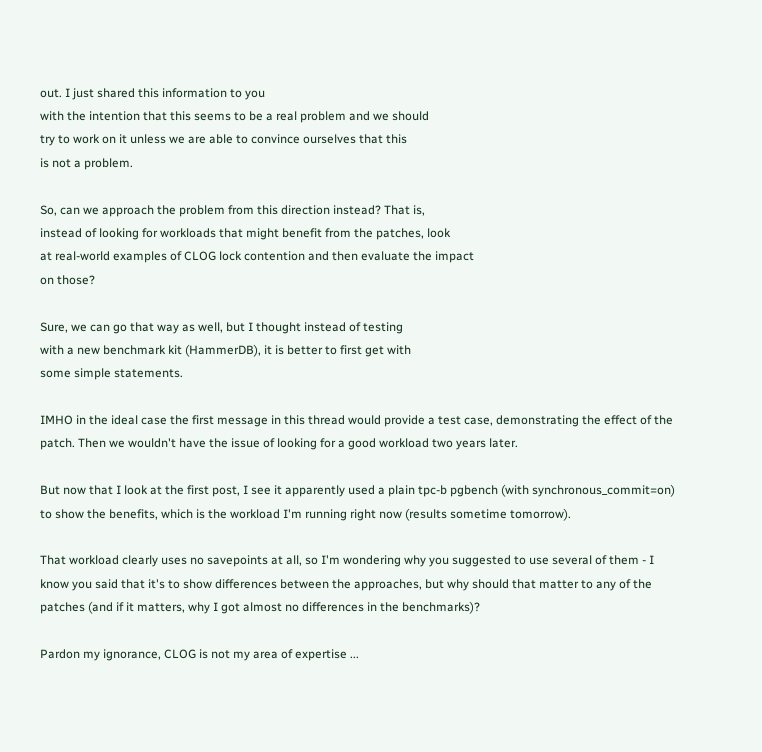out. I just shared this information to you
with the intention that this seems to be a real problem and we should
try to work on it unless we are able to convince ourselves that this
is not a problem.

So, can we approach the problem from this direction instead? That is,
instead of looking for workloads that might benefit from the patches, look
at real-world examples of CLOG lock contention and then evaluate the impact
on those?

Sure, we can go that way as well, but I thought instead of testing
with a new benchmark kit (HammerDB), it is better to first get with
some simple statements.

IMHO in the ideal case the first message in this thread would provide a test case, demonstrating the effect of the patch. Then we wouldn't have the issue of looking for a good workload two years later.

But now that I look at the first post, I see it apparently used a plain tpc-b pgbench (with synchronous_commit=on) to show the benefits, which is the workload I'm running right now (results sometime tomorrow).

That workload clearly uses no savepoints at all, so I'm wondering why you suggested to use several of them - I know you said that it's to show differences between the approaches, but why should that matter to any of the patches (and if it matters, why I got almost no differences in the benchmarks)?

Pardon my ignorance, CLOG is not my area of expertise ...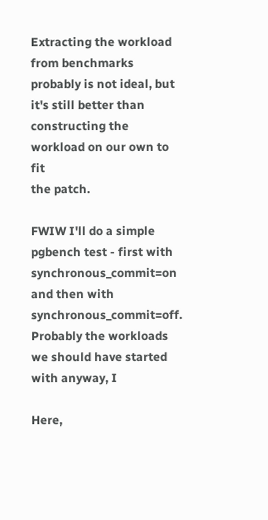Extracting the workload from benchmarks probably is not ideal, but
it's still better than constructing the workload on our own to fit
the patch.

FWIW I'll do a simple pgbench test - first with
synchronous_commit=on and then with synchronous_commit=off.
Probably the workloads we should have started with anyway, I

Here,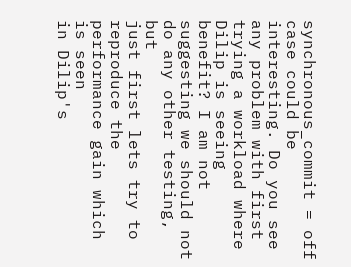synchronous_commit = off case could be interesting. Do you see
any problem with first trying a workload where Dilip is seeing
benefit? I am not suggesting we should not do any other testing, but
just first lets try to reproduce the performance gain which is seen
in Dilip's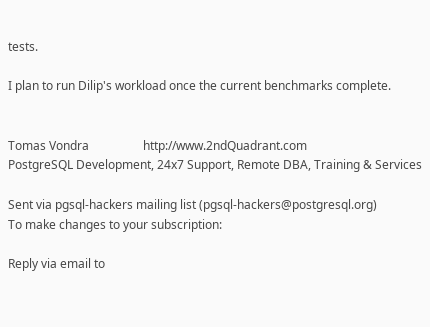tests.

I plan to run Dilip's workload once the current benchmarks complete.


Tomas Vondra                  http://www.2ndQuadrant.com
PostgreSQL Development, 24x7 Support, Remote DBA, Training & Services

Sent via pgsql-hackers mailing list (pgsql-hackers@postgresql.org)
To make changes to your subscription:

Reply via email to